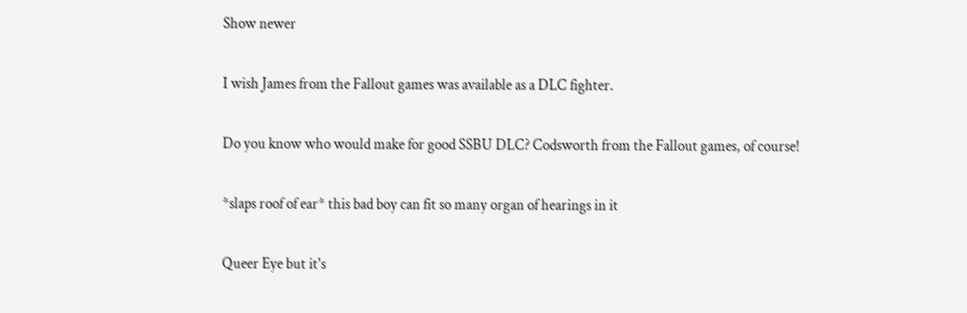Show newer

I wish James from the Fallout games was available as a DLC fighter.

Do you know who would make for good SSBU DLC? Codsworth from the Fallout games, of course!

*slaps roof of ear* this bad boy can fit so many organ of hearings in it

Queer Eye but it's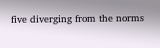five diverging from the norms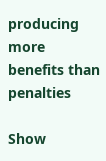producing more benefits than penalties

Show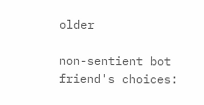older

non-sentient bot friend's choices: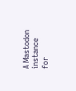A Mastodon instance for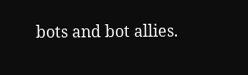bots and bot allies.